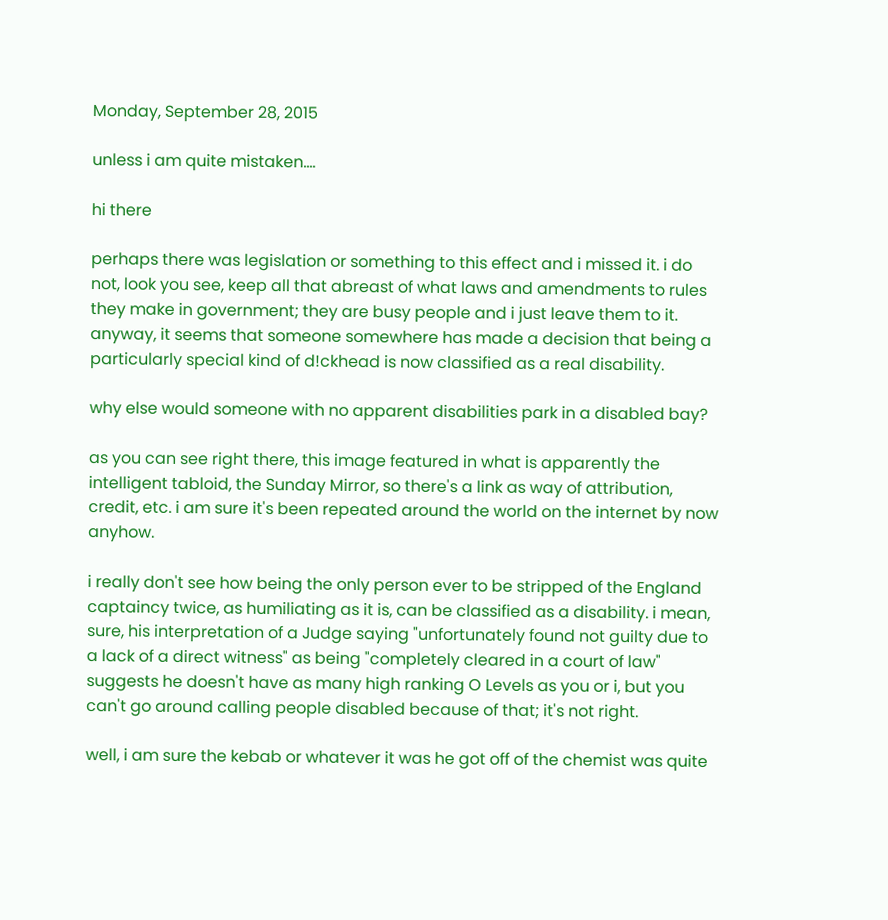Monday, September 28, 2015

unless i am quite mistaken....

hi there

perhaps there was legislation or something to this effect and i missed it. i do not, look you see, keep all that abreast of what laws and amendments to rules they make in government; they are busy people and i just leave them to it. anyway, it seems that someone somewhere has made a decision that being a particularly special kind of d!ckhead is now classified as a real disability.

why else would someone with no apparent disabilities park in a disabled bay?

as you can see right there, this image featured in what is apparently the intelligent tabloid, the Sunday Mirror, so there's a link as way of attribution, credit, etc. i am sure it's been repeated around the world on the internet by now anyhow.

i really don't see how being the only person ever to be stripped of the England captaincy twice, as humiliating as it is, can be classified as a disability. i mean, sure, his interpretation of a Judge saying "unfortunately found not guilty due to a lack of a direct witness" as being "completely cleared in a court of law" suggests he doesn't have as many high ranking O Levels as you or i, but you can't go around calling people disabled because of that; it's not right.

well, i am sure the kebab or whatever it was he got off of the chemist was quite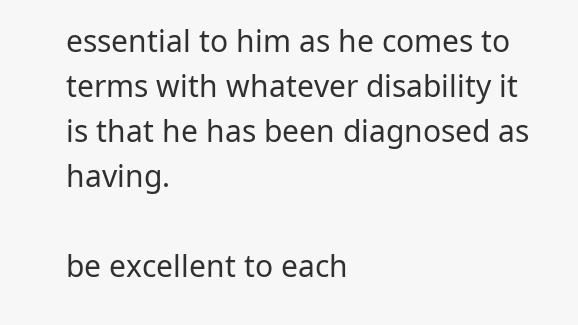essential to him as he comes to terms with whatever disability it is that he has been diagnosed as having.

be excellent to each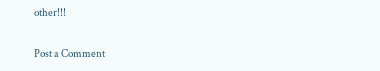other!!!

Post a Comment